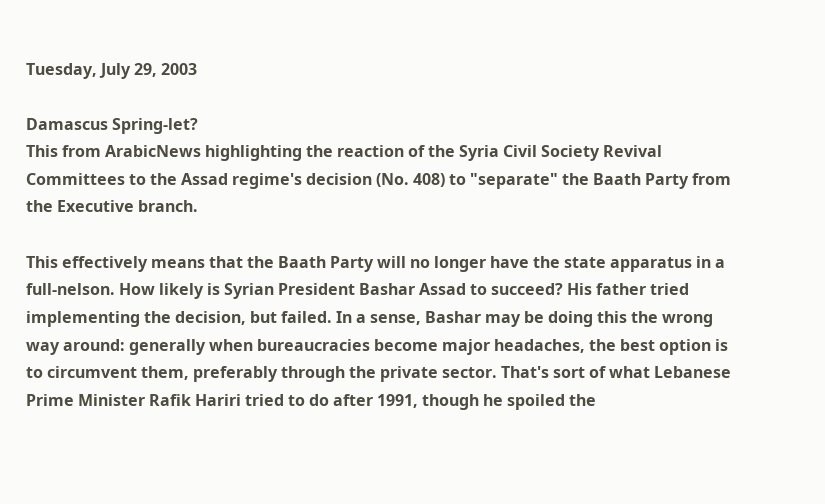Tuesday, July 29, 2003

Damascus Spring-let?
This from ArabicNews highlighting the reaction of the Syria Civil Society Revival Committees to the Assad regime's decision (No. 408) to "separate" the Baath Party from the Executive branch.

This effectively means that the Baath Party will no longer have the state apparatus in a full-nelson. How likely is Syrian President Bashar Assad to succeed? His father tried implementing the decision, but failed. In a sense, Bashar may be doing this the wrong way around: generally when bureaucracies become major headaches, the best option is to circumvent them, preferably through the private sector. That's sort of what Lebanese Prime Minister Rafik Hariri tried to do after 1991, though he spoiled the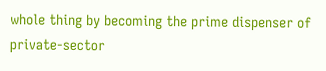whole thing by becoming the prime dispenser of private-sector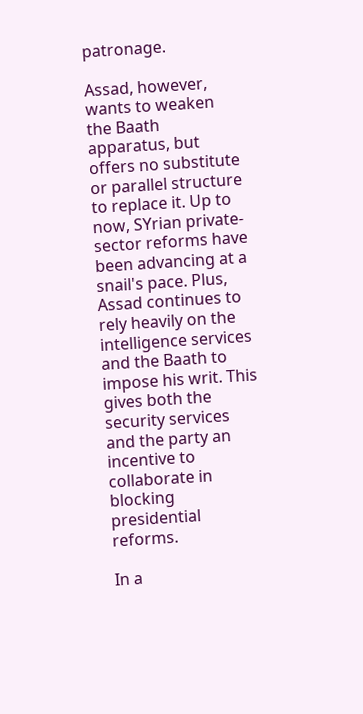patronage.

Assad, however, wants to weaken the Baath apparatus, but offers no substitute or parallel structure to replace it. Up to now, SYrian private-sector reforms have been advancing at a snail's pace. Plus, Assad continues to rely heavily on the intelligence services and the Baath to impose his writ. This gives both the security services and the party an incentive to collaborate in blocking presidential reforms.

In a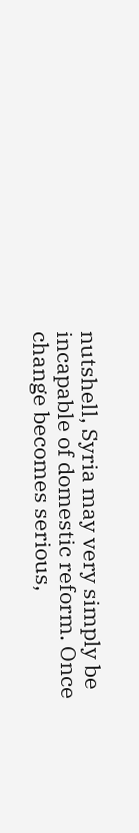nutshell, Syria may very simply be incapable of domestic reform. Once change becomes serious,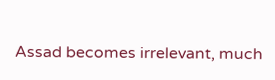Assad becomes irrelevant, much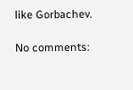like Gorbachev.

No comments: